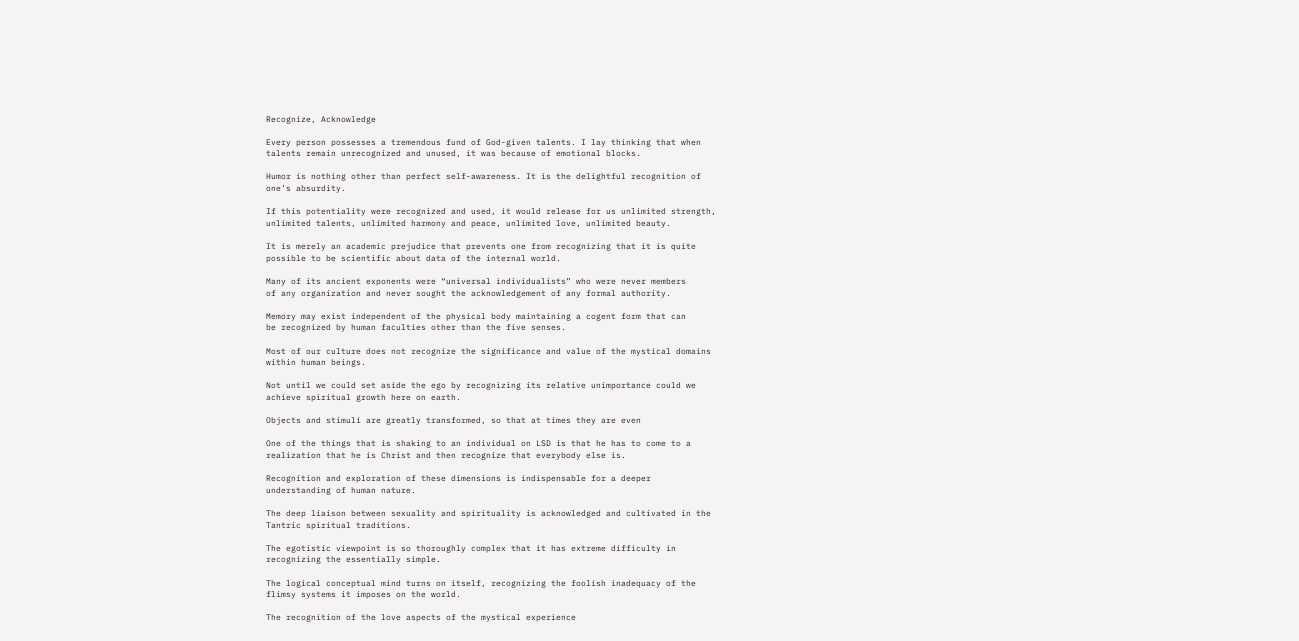Recognize, Acknowledge

Every person possesses a tremendous fund of God-given talents. I lay thinking that when
talents remain unrecognized and unused, it was because of emotional blocks.

Humor is nothing other than perfect self-awareness. It is the delightful recognition of
one’s absurdity.

If this potentiality were recognized and used, it would release for us unlimited strength,
unlimited talents, unlimited harmony and peace, unlimited love, unlimited beauty.

It is merely an academic prejudice that prevents one from recognizing that it is quite
possible to be scientific about data of the internal world.

Many of its ancient exponents were “universal individualists” who were never members
of any organization and never sought the acknowledgement of any formal authority.

Memory may exist independent of the physical body maintaining a cogent form that can
be recognized by human faculties other than the five senses.

Most of our culture does not recognize the significance and value of the mystical domains
within human beings.

Not until we could set aside the ego by recognizing its relative unimportance could we
achieve spiritual growth here on earth.

Objects and stimuli are greatly transformed, so that at times they are even

One of the things that is shaking to an individual on LSD is that he has to come to a
realization that he is Christ and then recognize that everybody else is.

Recognition and exploration of these dimensions is indispensable for a deeper
understanding of human nature.

The deep liaison between sexuality and spirituality is acknowledged and cultivated in the
Tantric spiritual traditions.

The egotistic viewpoint is so thoroughly complex that it has extreme difficulty in
recognizing the essentially simple.

The logical conceptual mind turns on itself, recognizing the foolish inadequacy of the
flimsy systems it imposes on the world.

The recognition of the love aspects of the mystical experience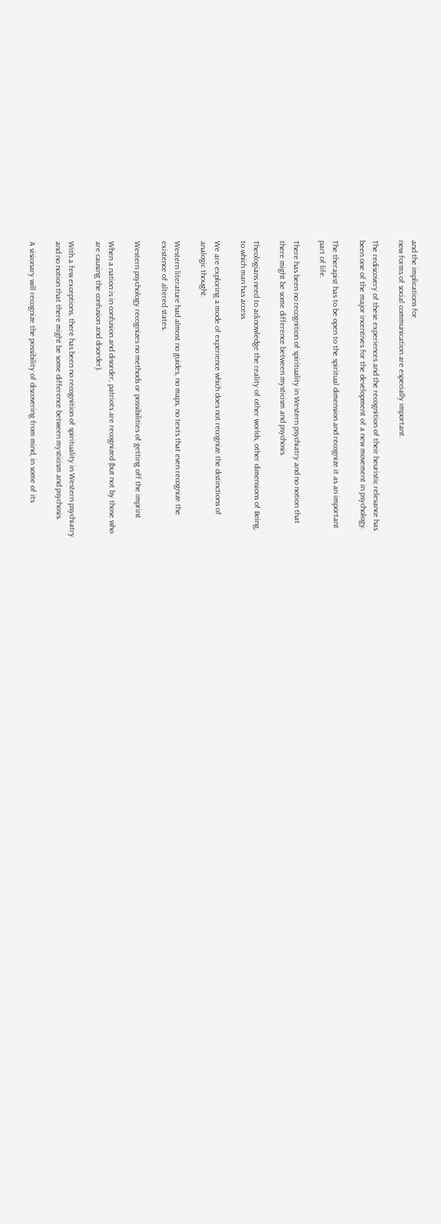and the implications for
new forms of social communication are especially important.

The rediscovery of these experiences and the recognition of their heuristic relevance has
been one of the major incentives for the development of a new movement in psychology.

The therapist has to be open to the spiritual dimension and recognize it as an important
part of life.

There has been no recognition of spirituality in Western psychiatry and no notion that
there might be some difference between mysticism and psychosis.

Theologians need to acknowledge the reality of other worlds, other dimensions of Being,
to which man has access.

We are exploring a mode of experience which does not recognize the distinctions of
analogic thought.

Western literature had almost no guides, no maps, no texts that even recognize the
existence of altered states.

Western psychology recognizes no methods or possibilities of getting off the imprint

When a nation is in confusion and disorder, patriots are recognized (but not by those who
are causing the confusion and disorder).

With a few exceptions, there has been no recognition of spirituality in Western psychiatry
and no notion that there might be some difference between mysticism and psychosis.

A visionary will recognize the possibility of discovering from mind, in some of its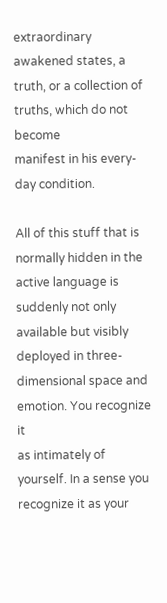extraordinary awakened states, a truth, or a collection of truths, which do not become
manifest in his every-day condition.

All of this stuff that is normally hidden in the active language is suddenly not only
available but visibly deployed in three-dimensional space and emotion. You recognize it
as intimately of yourself. In a sense you recognize it as your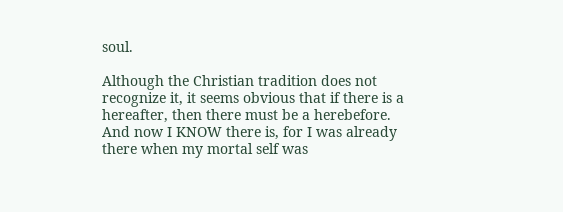soul.

Although the Christian tradition does not recognize it, it seems obvious that if there is a
hereafter, then there must be a herebefore. And now I KNOW there is, for I was already
there when my mortal self was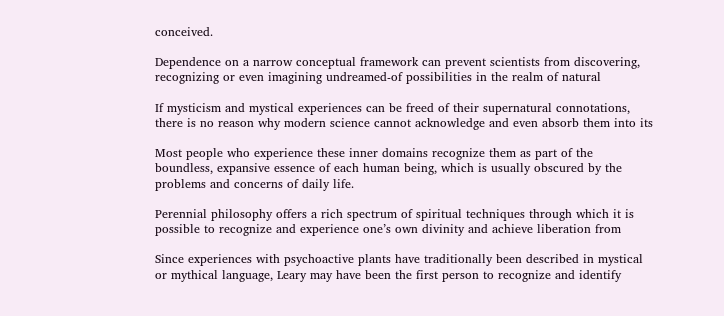conceived.

Dependence on a narrow conceptual framework can prevent scientists from discovering,
recognizing or even imagining undreamed-of possibilities in the realm of natural

If mysticism and mystical experiences can be freed of their supernatural connotations,
there is no reason why modern science cannot acknowledge and even absorb them into its

Most people who experience these inner domains recognize them as part of the
boundless, expansive essence of each human being, which is usually obscured by the
problems and concerns of daily life.

Perennial philosophy offers a rich spectrum of spiritual techniques through which it is
possible to recognize and experience one’s own divinity and achieve liberation from

Since experiences with psychoactive plants have traditionally been described in mystical
or mythical language, Leary may have been the first person to recognize and identify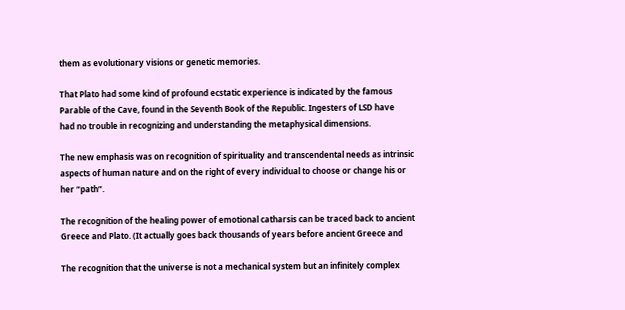them as evolutionary visions or genetic memories.

That Plato had some kind of profound ecstatic experience is indicated by the famous
Parable of the Cave, found in the Seventh Book of the Republic. Ingesters of LSD have
had no trouble in recognizing and understanding the metaphysical dimensions.

The new emphasis was on recognition of spirituality and transcendental needs as intrinsic
aspects of human nature and on the right of every individual to choose or change his or
her “path”.

The recognition of the healing power of emotional catharsis can be traced back to ancient
Greece and Plato. (It actually goes back thousands of years before ancient Greece and

The recognition that the universe is not a mechanical system but an infinitely complex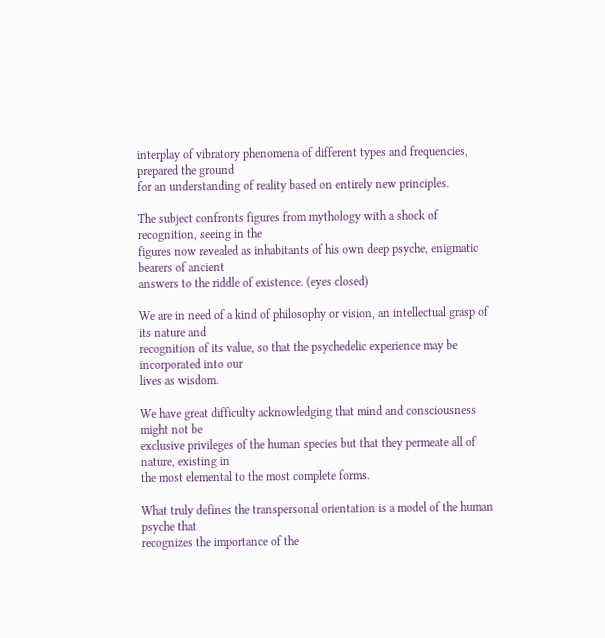interplay of vibratory phenomena of different types and frequencies, prepared the ground
for an understanding of reality based on entirely new principles.

The subject confronts figures from mythology with a shock of recognition, seeing in the
figures now revealed as inhabitants of his own deep psyche, enigmatic bearers of ancient
answers to the riddle of existence. (eyes closed)

We are in need of a kind of philosophy or vision, an intellectual grasp of its nature and
recognition of its value, so that the psychedelic experience may be incorporated into our
lives as wisdom.

We have great difficulty acknowledging that mind and consciousness might not be
exclusive privileges of the human species but that they permeate all of nature, existing in
the most elemental to the most complete forms.

What truly defines the transpersonal orientation is a model of the human psyche that
recognizes the importance of the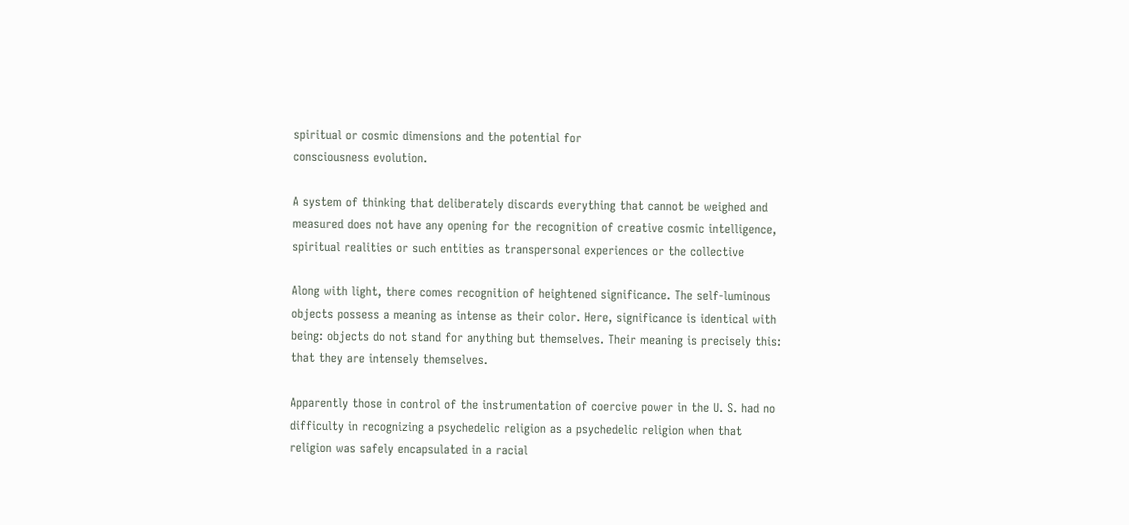spiritual or cosmic dimensions and the potential for
consciousness evolution.

A system of thinking that deliberately discards everything that cannot be weighed and
measured does not have any opening for the recognition of creative cosmic intelligence,
spiritual realities or such entities as transpersonal experiences or the collective

Along with light, there comes recognition of heightened significance. The self-luminous
objects possess a meaning as intense as their color. Here, significance is identical with
being: objects do not stand for anything but themselves. Their meaning is precisely this:
that they are intensely themselves.

Apparently those in control of the instrumentation of coercive power in the U. S. had no
difficulty in recognizing a psychedelic religion as a psychedelic religion when that
religion was safely encapsulated in a racial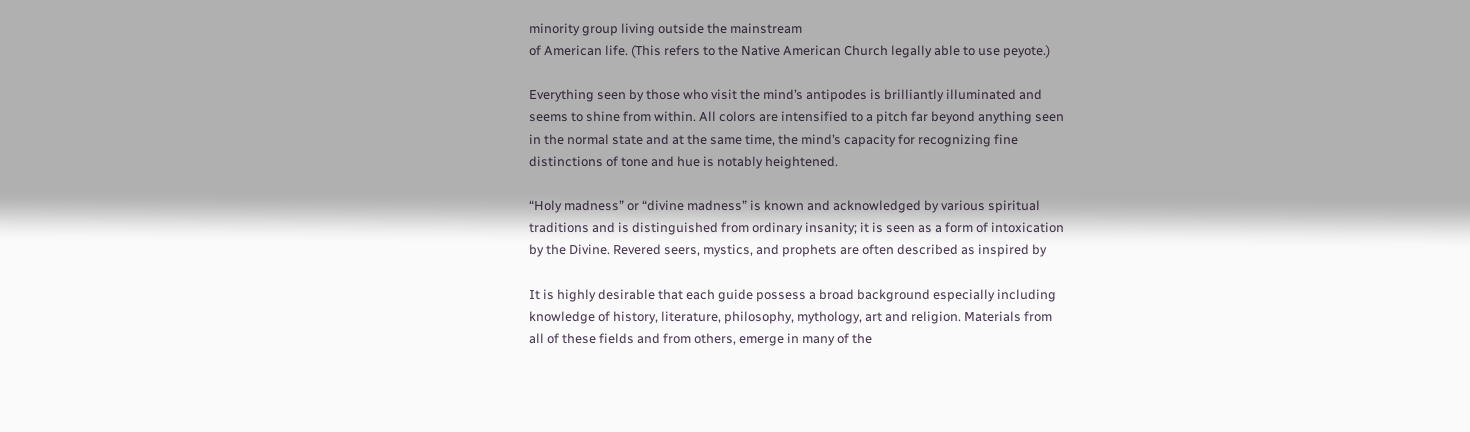minority group living outside the mainstream
of American life. (This refers to the Native American Church legally able to use peyote.)

Everything seen by those who visit the mind’s antipodes is brilliantly illuminated and
seems to shine from within. All colors are intensified to a pitch far beyond anything seen
in the normal state and at the same time, the mind’s capacity for recognizing fine
distinctions of tone and hue is notably heightened.

“Holy madness” or “divine madness” is known and acknowledged by various spiritual
traditions and is distinguished from ordinary insanity; it is seen as a form of intoxication
by the Divine. Revered seers, mystics, and prophets are often described as inspired by

It is highly desirable that each guide possess a broad background especially including
knowledge of history, literature, philosophy, mythology, art and religion. Materials from
all of these fields and from others, emerge in many of the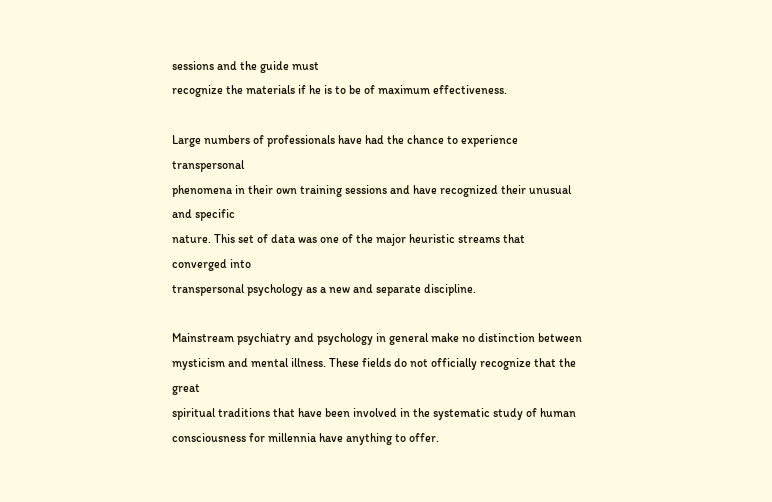sessions and the guide must
recognize the materials if he is to be of maximum effectiveness.

Large numbers of professionals have had the chance to experience transpersonal
phenomena in their own training sessions and have recognized their unusual and specific
nature. This set of data was one of the major heuristic streams that converged into
transpersonal psychology as a new and separate discipline.

Mainstream psychiatry and psychology in general make no distinction between
mysticism and mental illness. These fields do not officially recognize that the great
spiritual traditions that have been involved in the systematic study of human
consciousness for millennia have anything to offer.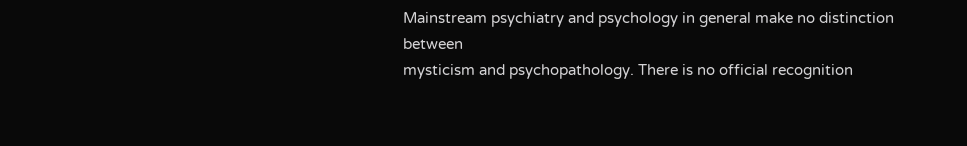Mainstream psychiatry and psychology in general make no distinction between
mysticism and psychopathology. There is no official recognition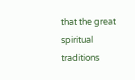that the great spiritual
traditions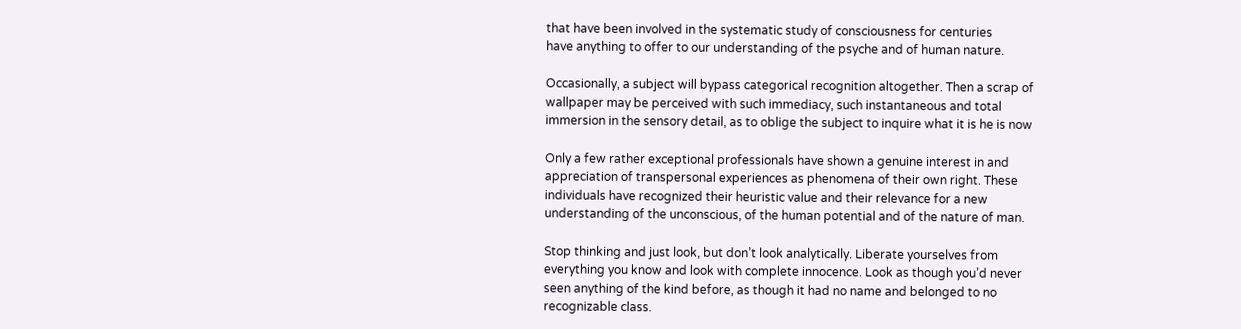that have been involved in the systematic study of consciousness for centuries
have anything to offer to our understanding of the psyche and of human nature.

Occasionally, a subject will bypass categorical recognition altogether. Then a scrap of
wallpaper may be perceived with such immediacy, such instantaneous and total
immersion in the sensory detail, as to oblige the subject to inquire what it is he is now

Only a few rather exceptional professionals have shown a genuine interest in and
appreciation of transpersonal experiences as phenomena of their own right. These
individuals have recognized their heuristic value and their relevance for a new
understanding of the unconscious, of the human potential and of the nature of man.

Stop thinking and just look, but don’t look analytically. Liberate yourselves from
everything you know and look with complete innocence. Look as though you’d never
seen anything of the kind before, as though it had no name and belonged to no
recognizable class.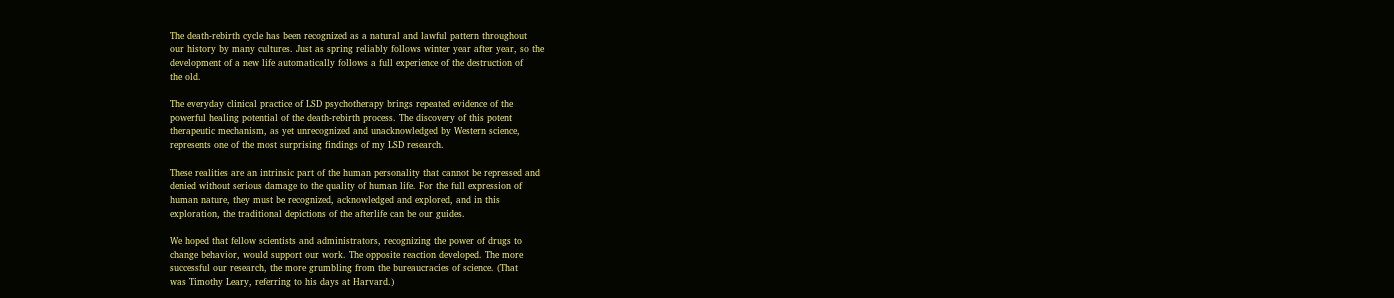The death-rebirth cycle has been recognized as a natural and lawful pattern throughout
our history by many cultures. Just as spring reliably follows winter year after year, so the
development of a new life automatically follows a full experience of the destruction of
the old.

The everyday clinical practice of LSD psychotherapy brings repeated evidence of the
powerful healing potential of the death-rebirth process. The discovery of this potent
therapeutic mechanism, as yet unrecognized and unacknowledged by Western science,
represents one of the most surprising findings of my LSD research.

These realities are an intrinsic part of the human personality that cannot be repressed and
denied without serious damage to the quality of human life. For the full expression of
human nature, they must be recognized, acknowledged and explored, and in this
exploration, the traditional depictions of the afterlife can be our guides.

We hoped that fellow scientists and administrators, recognizing the power of drugs to
change behavior, would support our work. The opposite reaction developed. The more
successful our research, the more grumbling from the bureaucracies of science. (That
was Timothy Leary, referring to his days at Harvard.)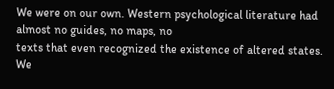We were on our own. Western psychological literature had almost no guides, no maps, no
texts that even recognized the existence of altered states. We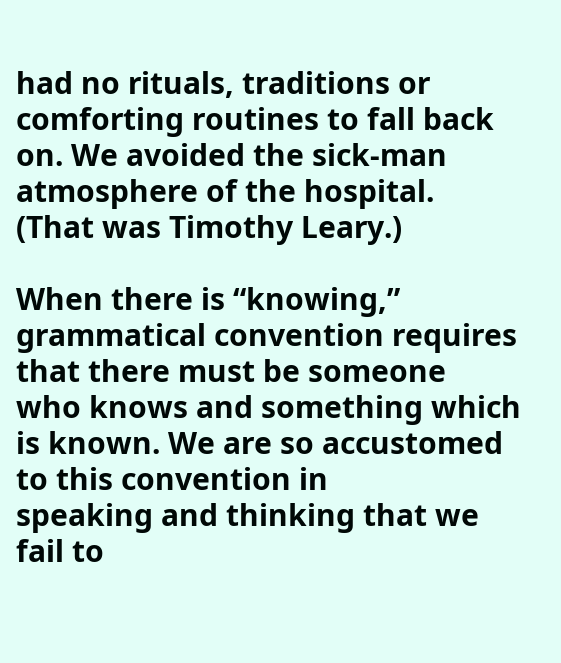had no rituals, traditions or
comforting routines to fall back on. We avoided the sick-man atmosphere of the hospital.
(That was Timothy Leary.)

When there is “knowing,” grammatical convention requires that there must be someone
who knows and something which is known. We are so accustomed to this convention in
speaking and thinking that we fail to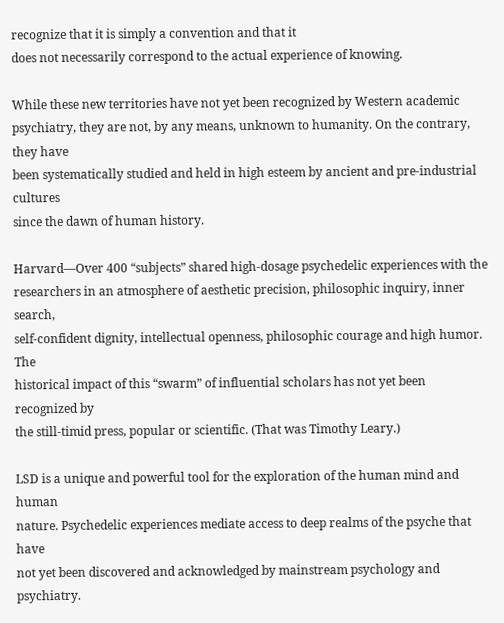recognize that it is simply a convention and that it
does not necessarily correspond to the actual experience of knowing.

While these new territories have not yet been recognized by Western academic
psychiatry, they are not, by any means, unknown to humanity. On the contrary, they have
been systematically studied and held in high esteem by ancient and pre-industrial cultures
since the dawn of human history.

Harvard—Over 400 “subjects” shared high-dosage psychedelic experiences with the
researchers in an atmosphere of aesthetic precision, philosophic inquiry, inner search,
self-confident dignity, intellectual openness, philosophic courage and high humor. The
historical impact of this “swarm” of influential scholars has not yet been recognized by
the still-timid press, popular or scientific. (That was Timothy Leary.)

LSD is a unique and powerful tool for the exploration of the human mind and human
nature. Psychedelic experiences mediate access to deep realms of the psyche that have
not yet been discovered and acknowledged by mainstream psychology and psychiatry.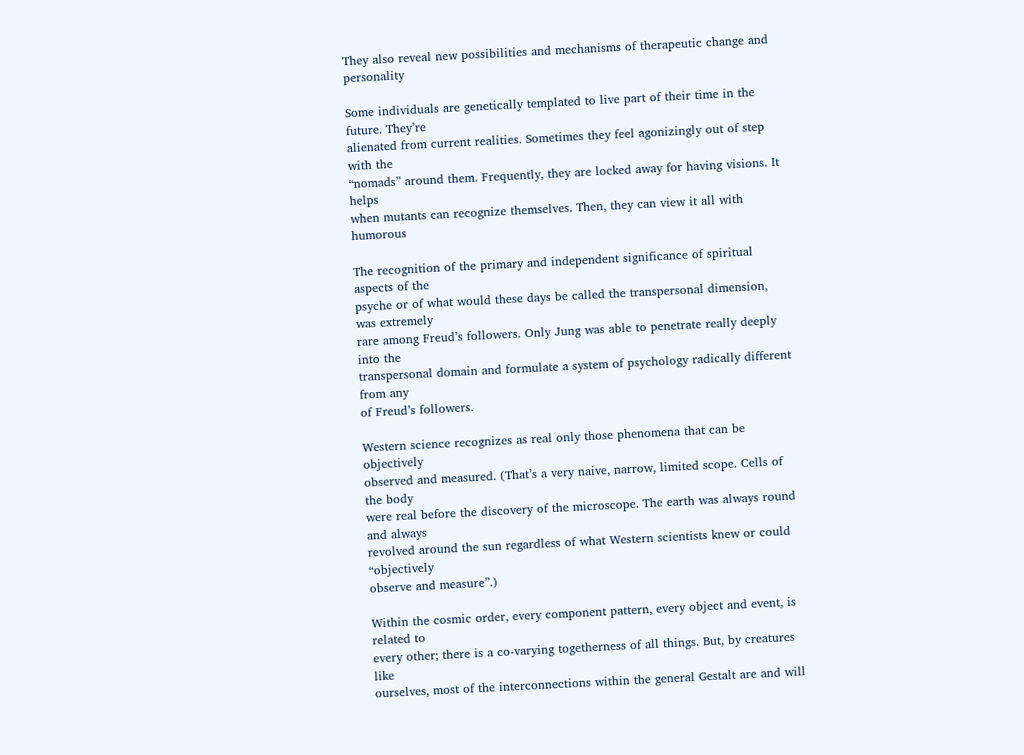They also reveal new possibilities and mechanisms of therapeutic change and personality

Some individuals are genetically templated to live part of their time in the future. They’re
alienated from current realities. Sometimes they feel agonizingly out of step with the
“nomads” around them. Frequently, they are locked away for having visions. It helps
when mutants can recognize themselves. Then, they can view it all with humorous

The recognition of the primary and independent significance of spiritual aspects of the
psyche or of what would these days be called the transpersonal dimension, was extremely
rare among Freud’s followers. Only Jung was able to penetrate really deeply into the
transpersonal domain and formulate a system of psychology radically different from any
of Freud’s followers.

Western science recognizes as real only those phenomena that can be objectively
observed and measured. (That’s a very naive, narrow, limited scope. Cells of the body
were real before the discovery of the microscope. The earth was always round and always
revolved around the sun regardless of what Western scientists knew or could “objectively
observe and measure”.)

Within the cosmic order, every component pattern, every object and event, is related to
every other; there is a co-varying togetherness of all things. But, by creatures like
ourselves, most of the interconnections within the general Gestalt are and will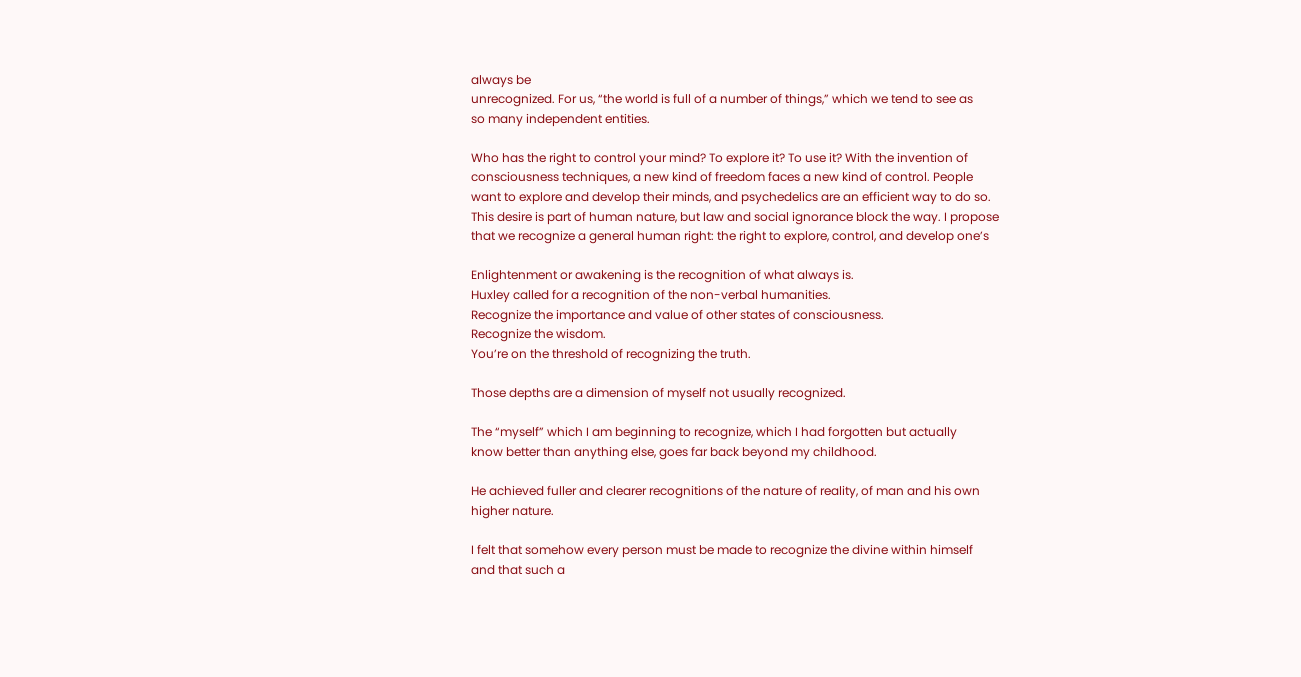always be
unrecognized. For us, “the world is full of a number of things,” which we tend to see as
so many independent entities.

Who has the right to control your mind? To explore it? To use it? With the invention of
consciousness techniques, a new kind of freedom faces a new kind of control. People
want to explore and develop their minds, and psychedelics are an efficient way to do so.
This desire is part of human nature, but law and social ignorance block the way. I propose
that we recognize a general human right: the right to explore, control, and develop one’s

Enlightenment or awakening is the recognition of what always is.
Huxley called for a recognition of the non-verbal humanities.
Recognize the importance and value of other states of consciousness.
Recognize the wisdom.
You’re on the threshold of recognizing the truth.

Those depths are a dimension of myself not usually recognized.

The “myself” which I am beginning to recognize, which I had forgotten but actually
know better than anything else, goes far back beyond my childhood.

He achieved fuller and clearer recognitions of the nature of reality, of man and his own
higher nature.

I felt that somehow every person must be made to recognize the divine within himself
and that such a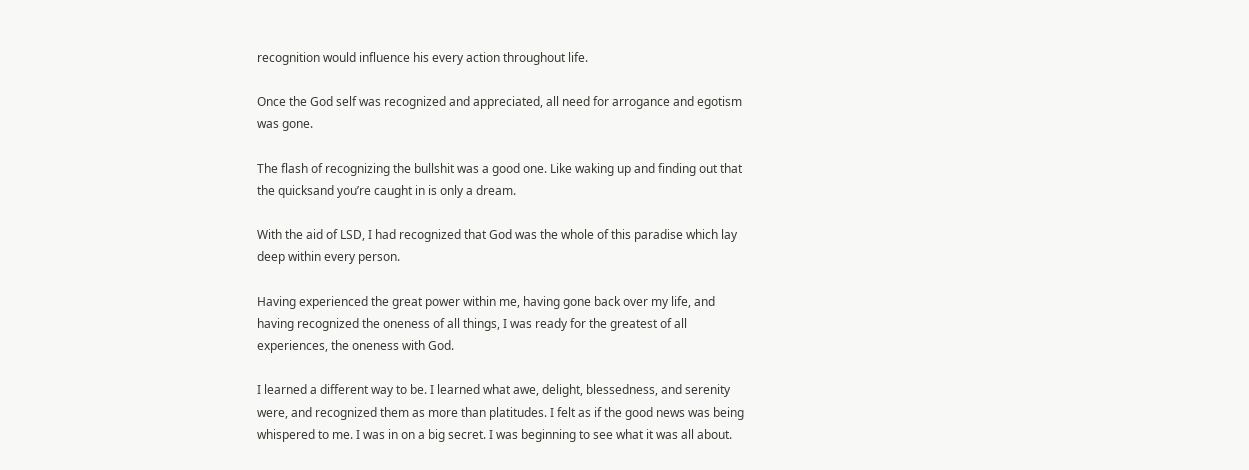recognition would influence his every action throughout life.

Once the God self was recognized and appreciated, all need for arrogance and egotism
was gone.

The flash of recognizing the bullshit was a good one. Like waking up and finding out that
the quicksand you’re caught in is only a dream.

With the aid of LSD, I had recognized that God was the whole of this paradise which lay
deep within every person.

Having experienced the great power within me, having gone back over my life, and
having recognized the oneness of all things, I was ready for the greatest of all
experiences, the oneness with God.

I learned a different way to be. I learned what awe, delight, blessedness, and serenity
were, and recognized them as more than platitudes. I felt as if the good news was being
whispered to me. I was in on a big secret. I was beginning to see what it was all about.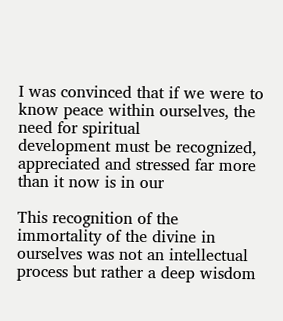I was convinced that if we were to know peace within ourselves, the need for spiritual
development must be recognized, appreciated and stressed far more than it now is in our

This recognition of the immortality of the divine in ourselves was not an intellectual
process but rather a deep wisdom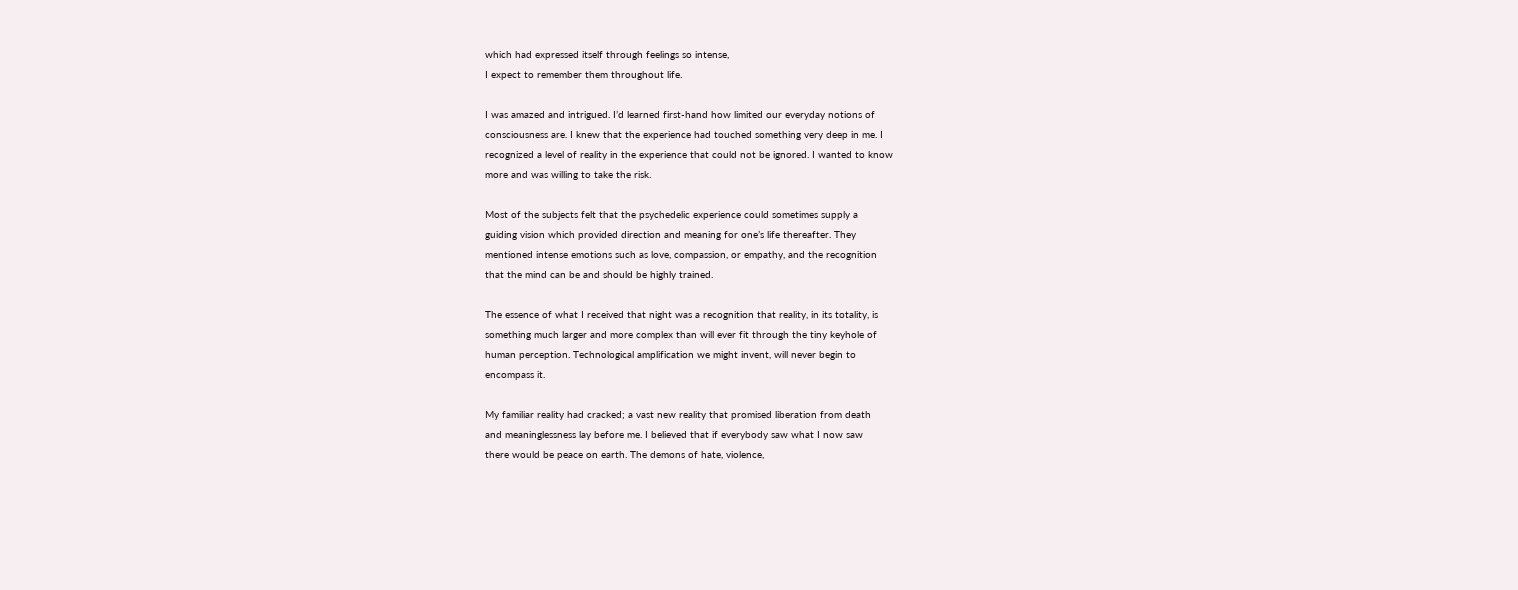which had expressed itself through feelings so intense,
I expect to remember them throughout life.

I was amazed and intrigued. I’d learned first-hand how limited our everyday notions of
consciousness are. I knew that the experience had touched something very deep in me. I
recognized a level of reality in the experience that could not be ignored. I wanted to know
more and was willing to take the risk.

Most of the subjects felt that the psychedelic experience could sometimes supply a
guiding vision which provided direction and meaning for one’s life thereafter. They
mentioned intense emotions such as love, compassion, or empathy, and the recognition
that the mind can be and should be highly trained.

The essence of what I received that night was a recognition that reality, in its totality, is
something much larger and more complex than will ever fit through the tiny keyhole of
human perception. Technological amplification we might invent, will never begin to
encompass it.

My familiar reality had cracked; a vast new reality that promised liberation from death
and meaninglessness lay before me. I believed that if everybody saw what I now saw
there would be peace on earth. The demons of hate, violence,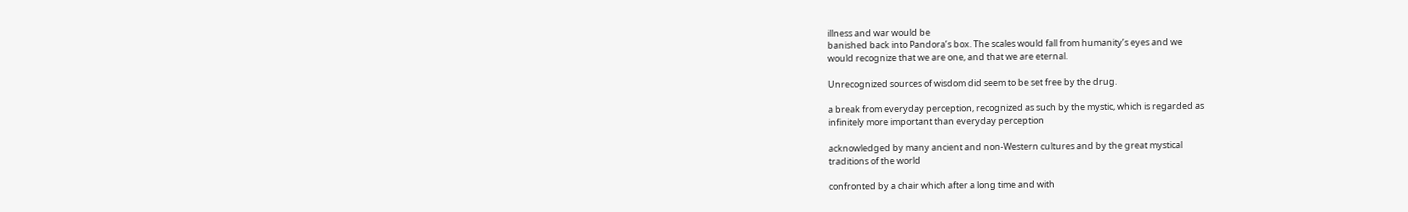illness and war would be
banished back into Pandora’s box. The scales would fall from humanity’s eyes and we
would recognize that we are one, and that we are eternal.

Unrecognized sources of wisdom did seem to be set free by the drug.

a break from everyday perception, recognized as such by the mystic, which is regarded as
infinitely more important than everyday perception

acknowledged by many ancient and non-Western cultures and by the great mystical
traditions of the world

confronted by a chair which after a long time and with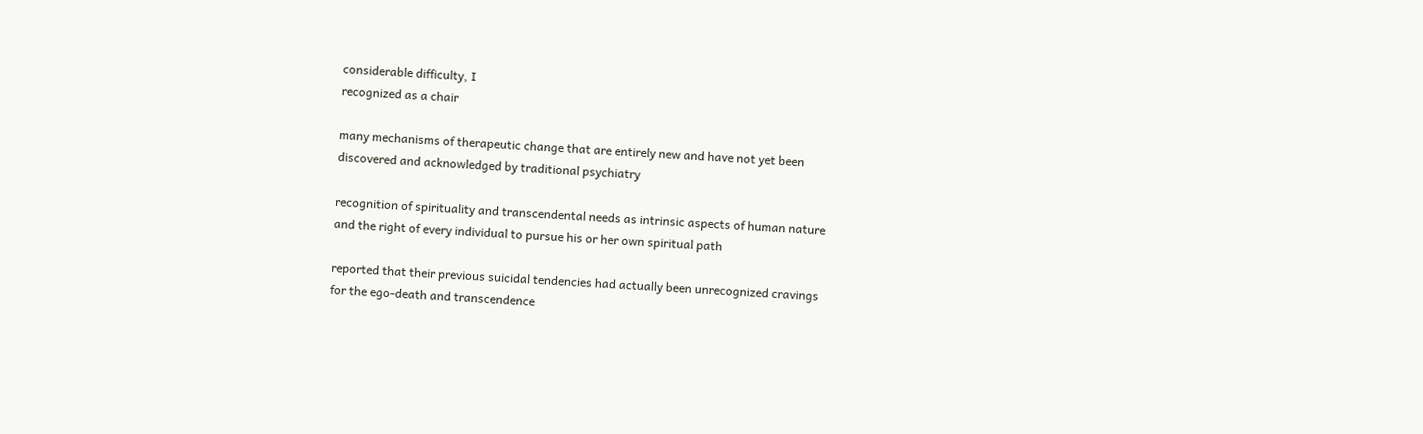considerable difficulty, I
recognized as a chair

many mechanisms of therapeutic change that are entirely new and have not yet been
discovered and acknowledged by traditional psychiatry

recognition of spirituality and transcendental needs as intrinsic aspects of human nature
and the right of every individual to pursue his or her own spiritual path

reported that their previous suicidal tendencies had actually been unrecognized cravings
for the ego-death and transcendence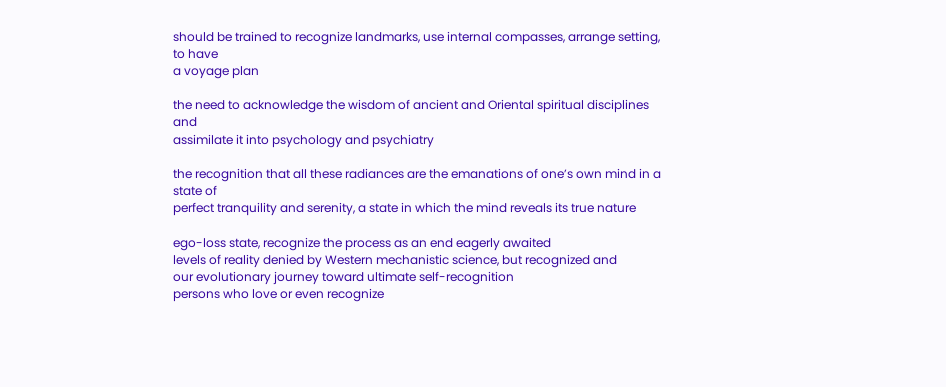should be trained to recognize landmarks, use internal compasses, arrange setting, to have
a voyage plan

the need to acknowledge the wisdom of ancient and Oriental spiritual disciplines and
assimilate it into psychology and psychiatry

the recognition that all these radiances are the emanations of one’s own mind in a state of
perfect tranquility and serenity, a state in which the mind reveals its true nature

ego-loss state, recognize the process as an end eagerly awaited
levels of reality denied by Western mechanistic science, but recognized and
our evolutionary journey toward ultimate self-recognition
persons who love or even recognize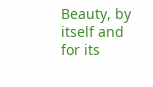Beauty, by itself and for its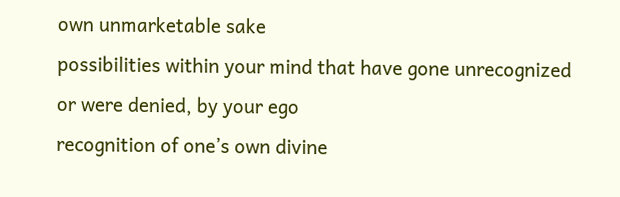own unmarketable sake
possibilities within your mind that have gone unrecognized or were denied, by your ego
recognition of one’s own divine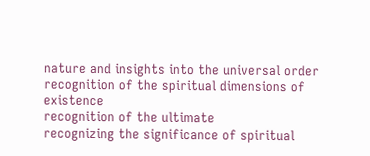nature and insights into the universal order
recognition of the spiritual dimensions of existence
recognition of the ultimate
recognizing the significance of spiritual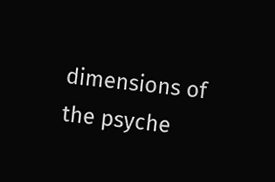dimensions of the psyche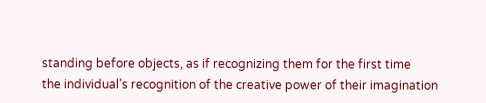standing before objects, as if recognizing them for the first time
the individual’s recognition of the creative power of their imagination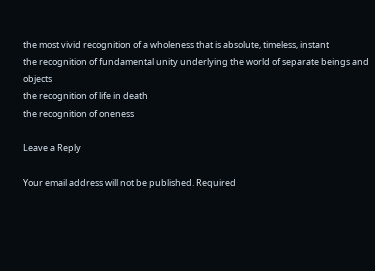the most vivid recognition of a wholeness that is absolute, timeless, instant
the recognition of fundamental unity underlying the world of separate beings and objects
the recognition of life in death
the recognition of oneness

Leave a Reply

Your email address will not be published. Required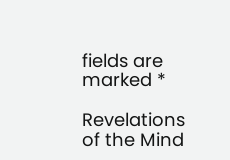fields are marked *

Revelations of the Mind